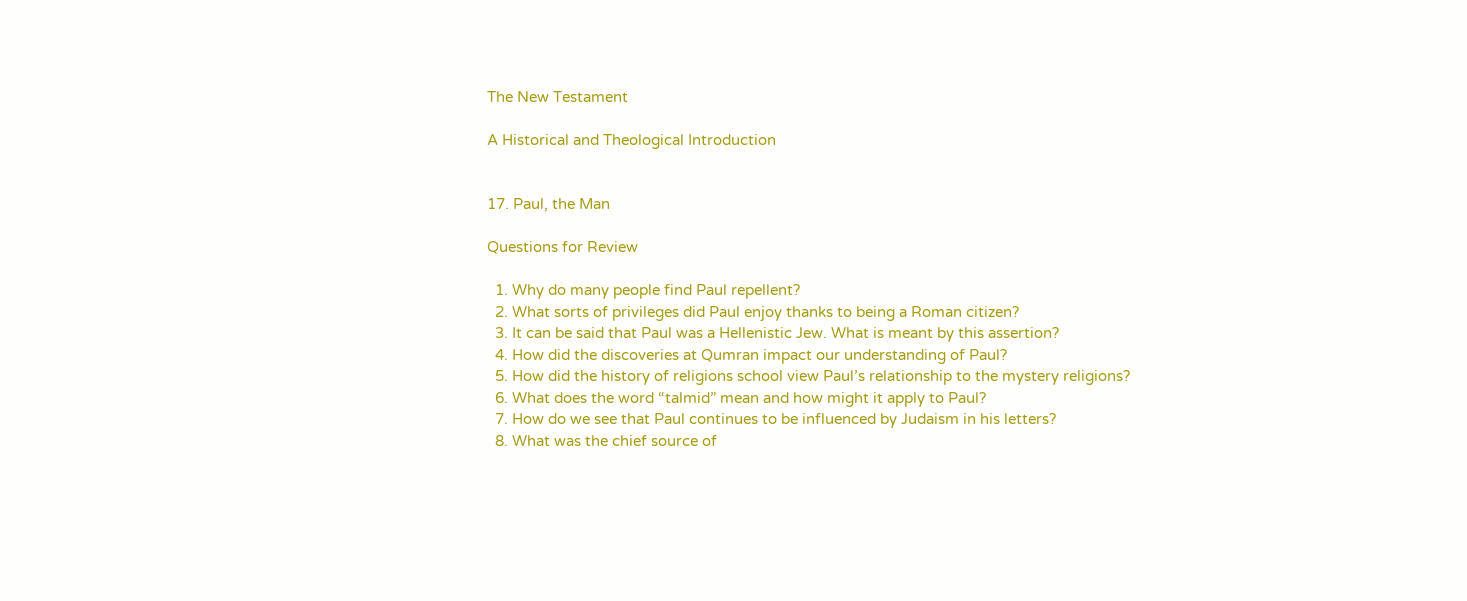The New Testament

A Historical and Theological Introduction


17. Paul, the Man

Questions for Review

  1. Why do many people find Paul repellent?
  2. What sorts of privileges did Paul enjoy thanks to being a Roman citizen?
  3. It can be said that Paul was a Hellenistic Jew. What is meant by this assertion?
  4. How did the discoveries at Qumran impact our understanding of Paul?
  5. How did the history of religions school view Paul’s relationship to the mystery religions?
  6. What does the word “talmid” mean and how might it apply to Paul?
  7. How do we see that Paul continues to be influenced by Judaism in his letters?
  8. What was the chief source of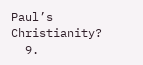Paul’s Christianity?
  9.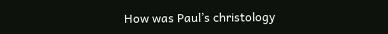How was Paul’s christology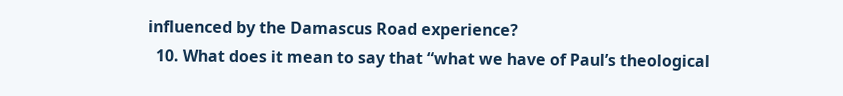influenced by the Damascus Road experience?
  10. What does it mean to say that “what we have of Paul’s theological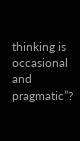thinking is occasional and pragmatic”?